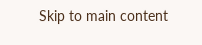Skip to main content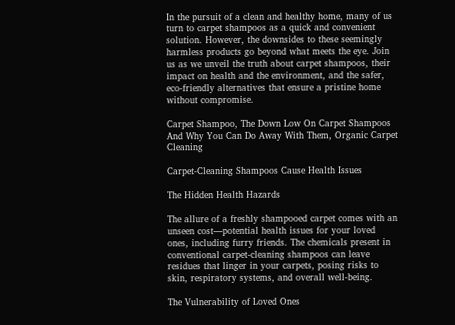In the pursuit of a clean and healthy home, many of us turn to carpet shampoos as a quick and convenient solution. However, the downsides to these seemingly harmless products go beyond what meets the eye. Join us as we unveil the truth about carpet shampoos, their impact on health and the environment, and the safer, eco-friendly alternatives that ensure a pristine home without compromise.

Carpet Shampoo, The Down Low On Carpet Shampoos And Why You Can Do Away With Them, Organic Carpet Cleaning

Carpet-Cleaning Shampoos Cause Health Issues

The Hidden Health Hazards

The allure of a freshly shampooed carpet comes with an unseen cost—potential health issues for your loved ones, including furry friends. The chemicals present in conventional carpet-cleaning shampoos can leave residues that linger in your carpets, posing risks to skin, respiratory systems, and overall well-being.

The Vulnerability of Loved Ones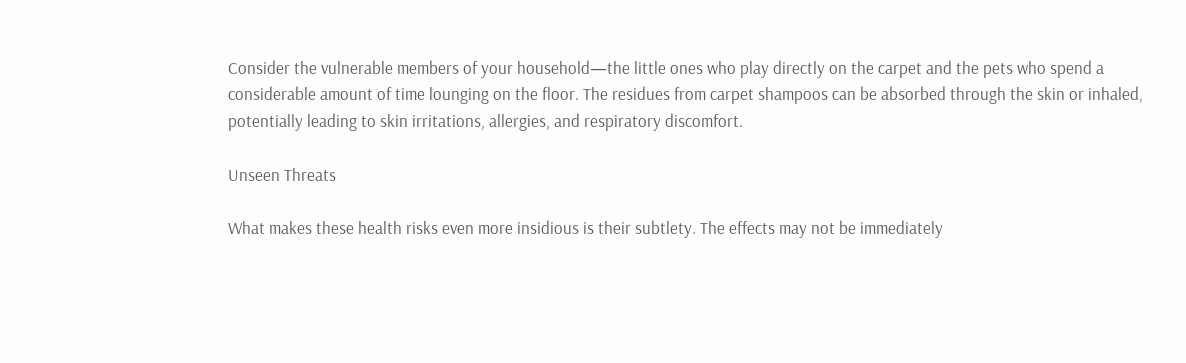Consider the vulnerable members of your household—the little ones who play directly on the carpet and the pets who spend a considerable amount of time lounging on the floor. The residues from carpet shampoos can be absorbed through the skin or inhaled, potentially leading to skin irritations, allergies, and respiratory discomfort.

Unseen Threats

What makes these health risks even more insidious is their subtlety. The effects may not be immediately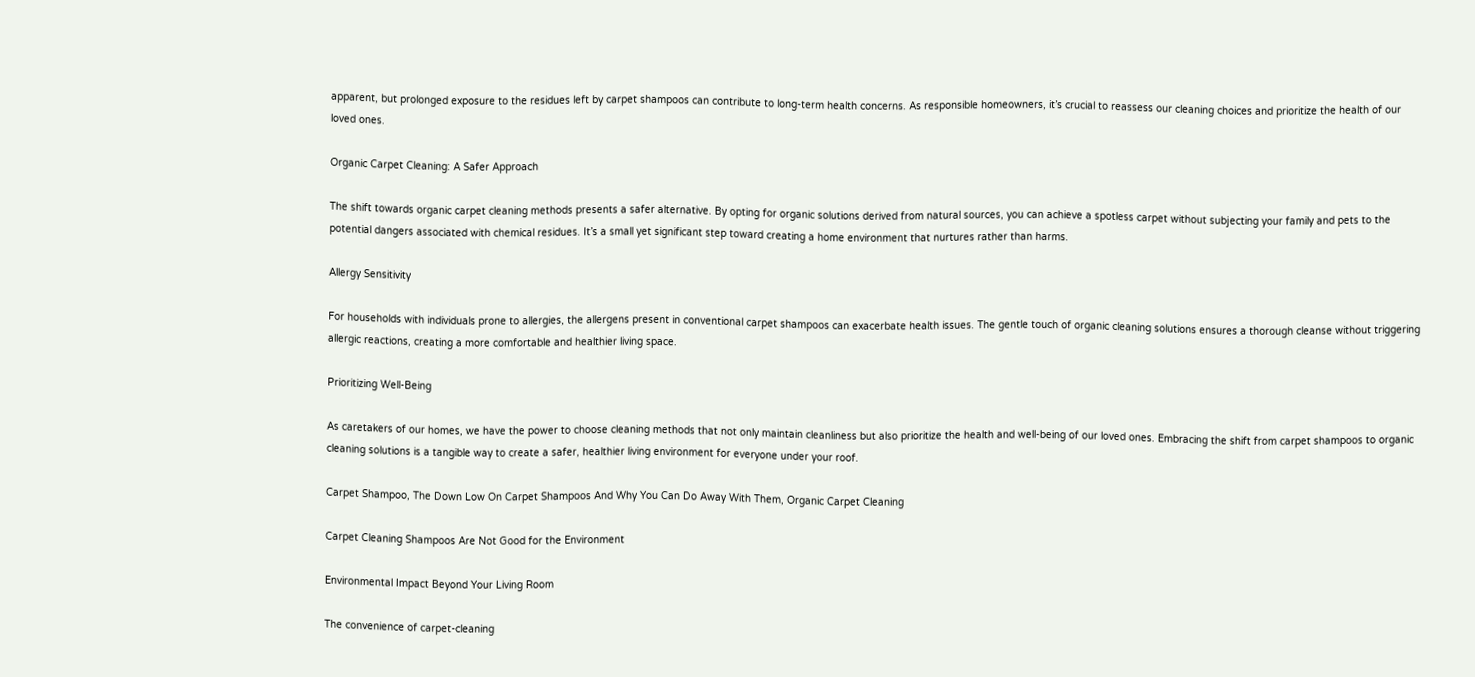apparent, but prolonged exposure to the residues left by carpet shampoos can contribute to long-term health concerns. As responsible homeowners, it’s crucial to reassess our cleaning choices and prioritize the health of our loved ones.

Organic Carpet Cleaning: A Safer Approach

The shift towards organic carpet cleaning methods presents a safer alternative. By opting for organic solutions derived from natural sources, you can achieve a spotless carpet without subjecting your family and pets to the potential dangers associated with chemical residues. It’s a small yet significant step toward creating a home environment that nurtures rather than harms.

Allergy Sensitivity

For households with individuals prone to allergies, the allergens present in conventional carpet shampoos can exacerbate health issues. The gentle touch of organic cleaning solutions ensures a thorough cleanse without triggering allergic reactions, creating a more comfortable and healthier living space.

Prioritizing Well-Being

As caretakers of our homes, we have the power to choose cleaning methods that not only maintain cleanliness but also prioritize the health and well-being of our loved ones. Embracing the shift from carpet shampoos to organic cleaning solutions is a tangible way to create a safer, healthier living environment for everyone under your roof.

Carpet Shampoo, The Down Low On Carpet Shampoos And Why You Can Do Away With Them, Organic Carpet Cleaning

Carpet Cleaning Shampoos Are Not Good for the Environment

Environmental Impact Beyond Your Living Room

The convenience of carpet-cleaning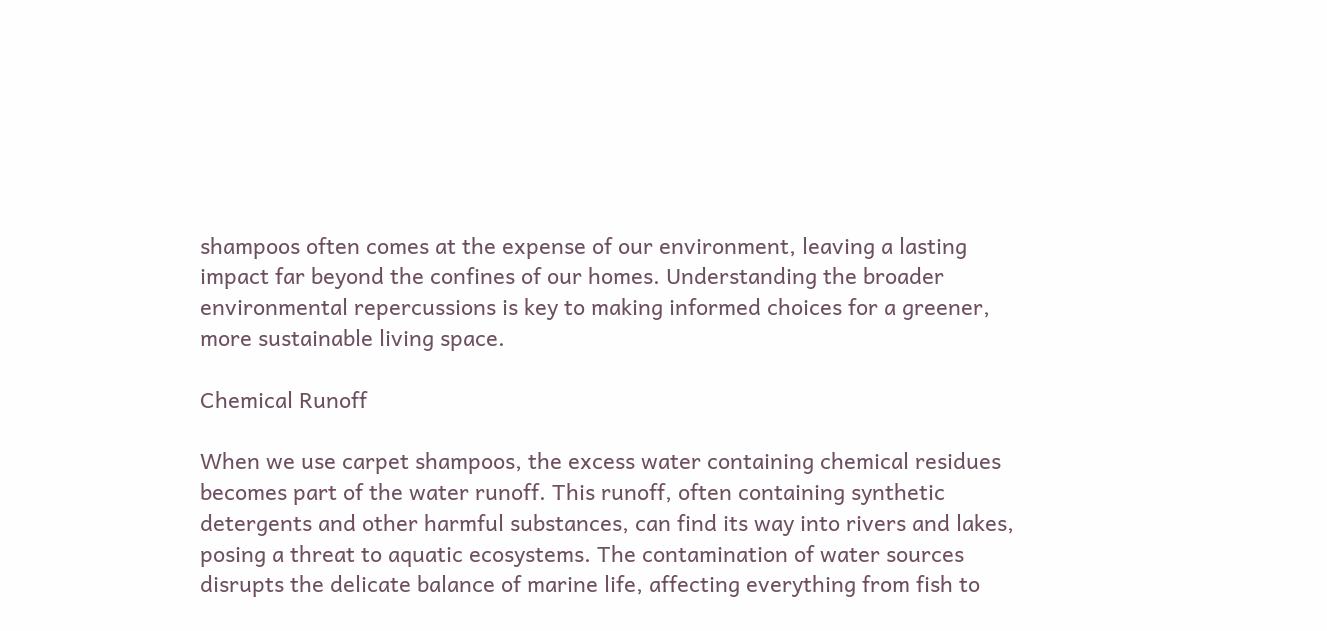shampoos often comes at the expense of our environment, leaving a lasting impact far beyond the confines of our homes. Understanding the broader environmental repercussions is key to making informed choices for a greener, more sustainable living space.

Chemical Runoff

When we use carpet shampoos, the excess water containing chemical residues becomes part of the water runoff. This runoff, often containing synthetic detergents and other harmful substances, can find its way into rivers and lakes, posing a threat to aquatic ecosystems. The contamination of water sources disrupts the delicate balance of marine life, affecting everything from fish to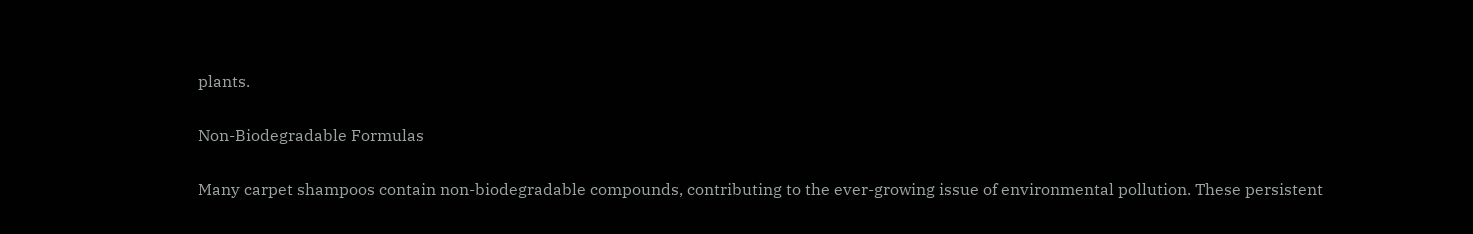plants.

Non-Biodegradable Formulas

Many carpet shampoos contain non-biodegradable compounds, contributing to the ever-growing issue of environmental pollution. These persistent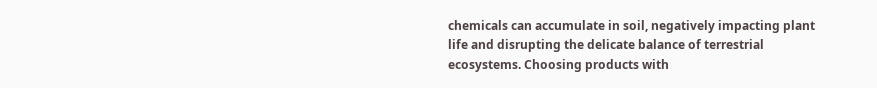chemicals can accumulate in soil, negatively impacting plant life and disrupting the delicate balance of terrestrial ecosystems. Choosing products with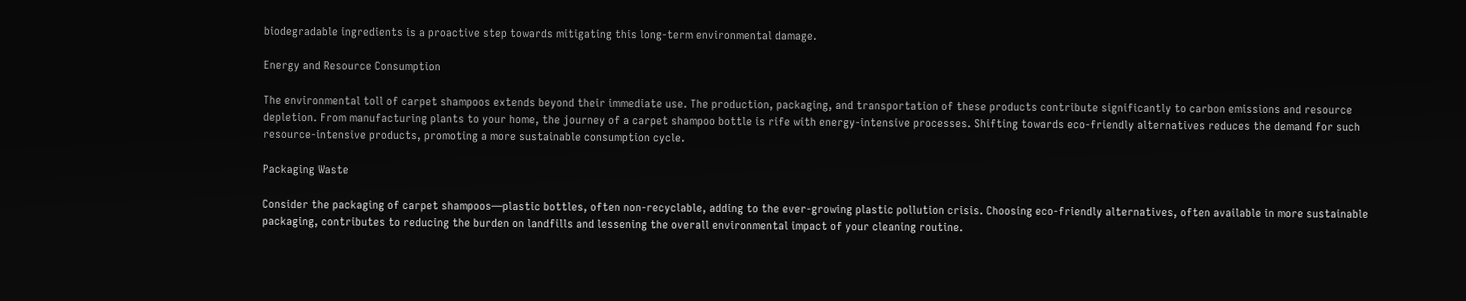biodegradable ingredients is a proactive step towards mitigating this long-term environmental damage.

Energy and Resource Consumption

The environmental toll of carpet shampoos extends beyond their immediate use. The production, packaging, and transportation of these products contribute significantly to carbon emissions and resource depletion. From manufacturing plants to your home, the journey of a carpet shampoo bottle is rife with energy-intensive processes. Shifting towards eco-friendly alternatives reduces the demand for such resource-intensive products, promoting a more sustainable consumption cycle.

Packaging Waste

Consider the packaging of carpet shampoos—plastic bottles, often non-recyclable, adding to the ever-growing plastic pollution crisis. Choosing eco-friendly alternatives, often available in more sustainable packaging, contributes to reducing the burden on landfills and lessening the overall environmental impact of your cleaning routine.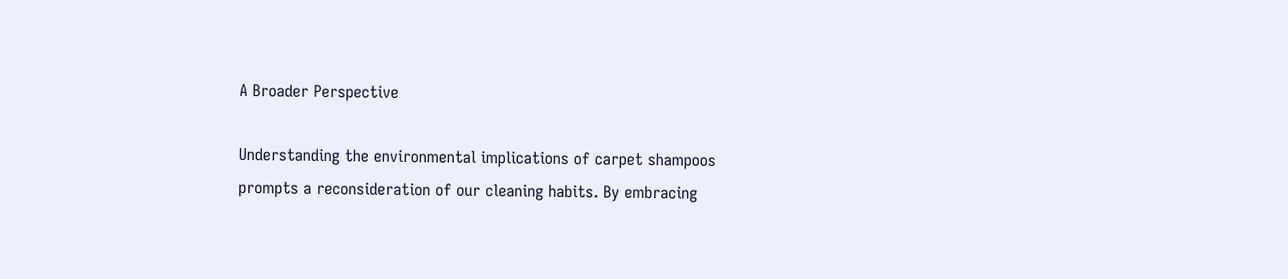A Broader Perspective

Understanding the environmental implications of carpet shampoos prompts a reconsideration of our cleaning habits. By embracing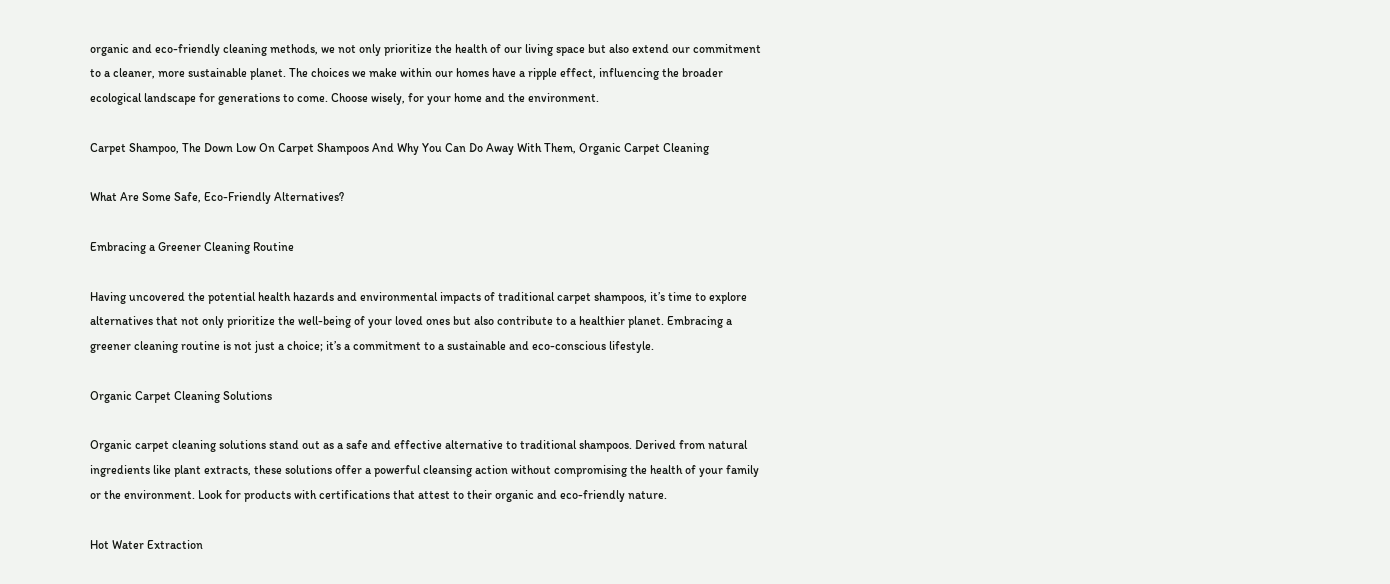organic and eco-friendly cleaning methods, we not only prioritize the health of our living space but also extend our commitment to a cleaner, more sustainable planet. The choices we make within our homes have a ripple effect, influencing the broader ecological landscape for generations to come. Choose wisely, for your home and the environment.

Carpet Shampoo, The Down Low On Carpet Shampoos And Why You Can Do Away With Them, Organic Carpet Cleaning

What Are Some Safe, Eco-Friendly Alternatives?

Embracing a Greener Cleaning Routine

Having uncovered the potential health hazards and environmental impacts of traditional carpet shampoos, it’s time to explore alternatives that not only prioritize the well-being of your loved ones but also contribute to a healthier planet. Embracing a greener cleaning routine is not just a choice; it’s a commitment to a sustainable and eco-conscious lifestyle.

Organic Carpet Cleaning Solutions

Organic carpet cleaning solutions stand out as a safe and effective alternative to traditional shampoos. Derived from natural ingredients like plant extracts, these solutions offer a powerful cleansing action without compromising the health of your family or the environment. Look for products with certifications that attest to their organic and eco-friendly nature.

Hot Water Extraction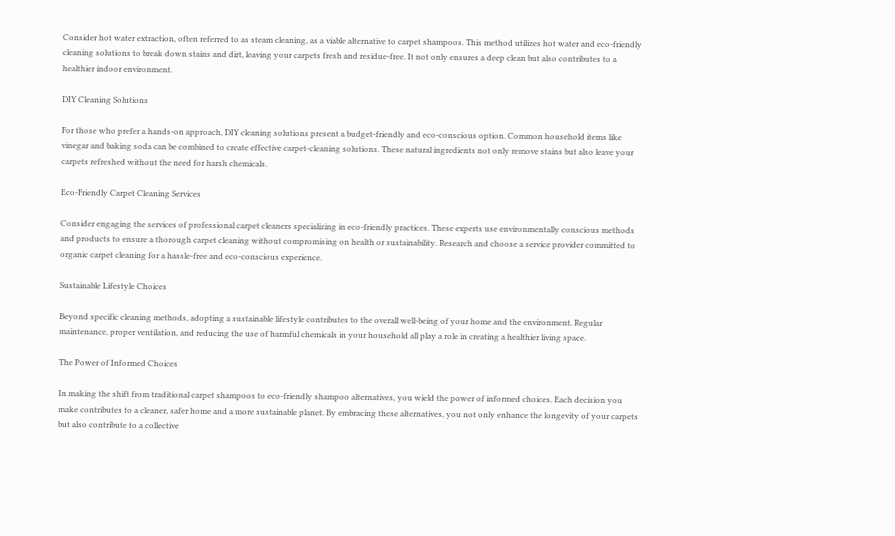Consider hot water extraction, often referred to as steam cleaning, as a viable alternative to carpet shampoos. This method utilizes hot water and eco-friendly cleaning solutions to break down stains and dirt, leaving your carpets fresh and residue-free. It not only ensures a deep clean but also contributes to a healthier indoor environment.

DIY Cleaning Solutions

For those who prefer a hands-on approach, DIY cleaning solutions present a budget-friendly and eco-conscious option. Common household items like vinegar and baking soda can be combined to create effective carpet-cleaning solutions. These natural ingredients not only remove stains but also leave your carpets refreshed without the need for harsh chemicals.

Eco-Friendly Carpet Cleaning Services

Consider engaging the services of professional carpet cleaners specializing in eco-friendly practices. These experts use environmentally conscious methods and products to ensure a thorough carpet cleaning without compromising on health or sustainability. Research and choose a service provider committed to organic carpet cleaning for a hassle-free and eco-conscious experience.

Sustainable Lifestyle Choices

Beyond specific cleaning methods, adopting a sustainable lifestyle contributes to the overall well-being of your home and the environment. Regular maintenance, proper ventilation, and reducing the use of harmful chemicals in your household all play a role in creating a healthier living space.

The Power of Informed Choices

In making the shift from traditional carpet shampoos to eco-friendly shampoo alternatives, you wield the power of informed choices. Each decision you make contributes to a cleaner, safer home and a more sustainable planet. By embracing these alternatives, you not only enhance the longevity of your carpets but also contribute to a collective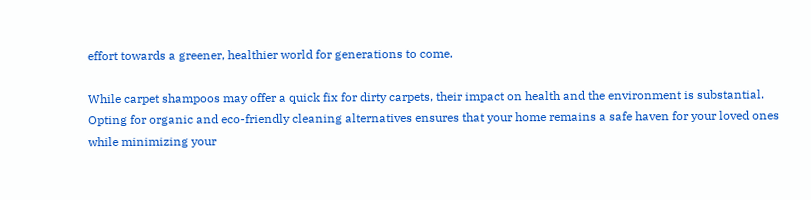effort towards a greener, healthier world for generations to come.

While carpet shampoos may offer a quick fix for dirty carpets, their impact on health and the environment is substantial. Opting for organic and eco-friendly cleaning alternatives ensures that your home remains a safe haven for your loved ones while minimizing your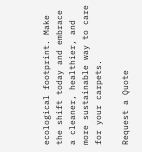ecological footprint. Make the shift today and embrace a cleaner, healthier, and more sustainable way to care for your carpets.

Request a Quote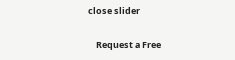close slider

    Request a Free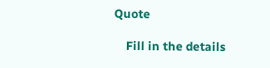Quote

    Fill in the details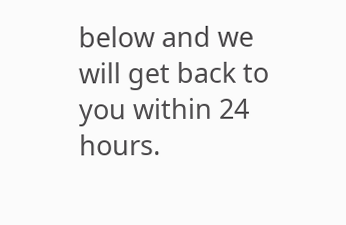below and we will get back to you within 24 hours.